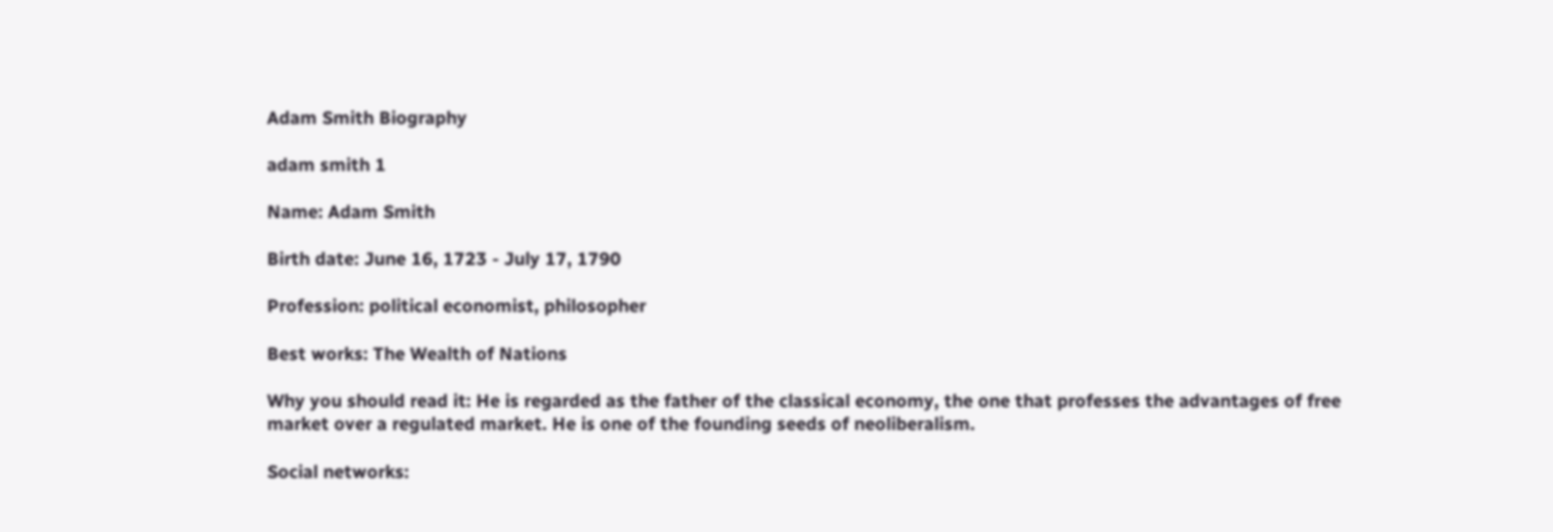Adam Smith Biography

adam smith 1

Name: Adam Smith

Birth date: June 16, 1723 - July 17, 1790

Profession: political economist, philosopher

Best works: The Wealth of Nations

Why you should read it: He is regarded as the father of the classical economy, the one that professes the advantages of free market over a regulated market. He is one of the founding seeds of neoliberalism.

Social networks: